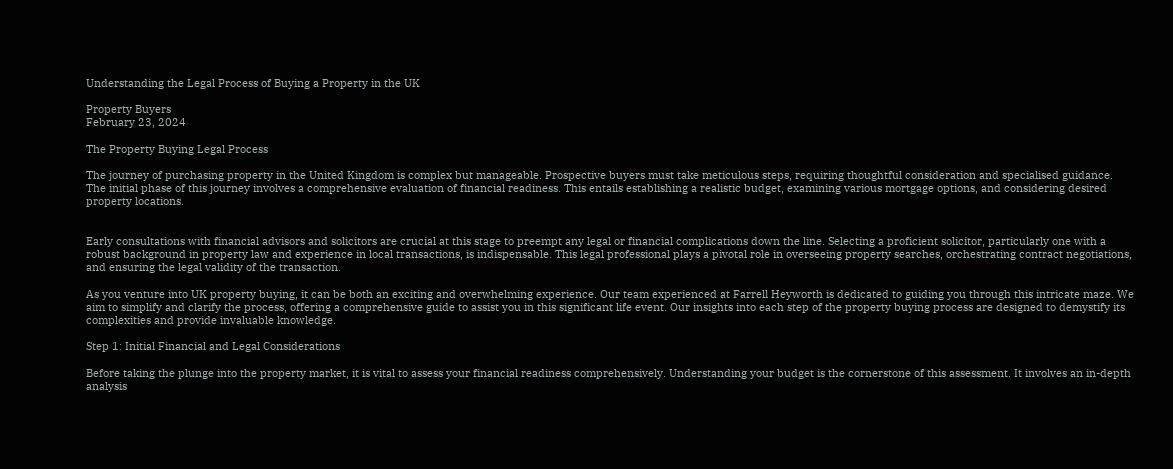Understanding the Legal Process of Buying a Property in the UK

Property Buyers
February 23, 2024

The Property Buying Legal Process

The journey of purchasing property in the United Kingdom is complex but manageable. Prospective buyers must take meticulous steps, requiring thoughtful consideration and specialised guidance. The initial phase of this journey involves a comprehensive evaluation of financial readiness. This entails establishing a realistic budget, examining various mortgage options, and considering desired property locations.


Early consultations with financial advisors and solicitors are crucial at this stage to preempt any legal or financial complications down the line. Selecting a proficient solicitor, particularly one with a robust background in property law and experience in local transactions, is indispensable. This legal professional plays a pivotal role in overseeing property searches, orchestrating contract negotiations, and ensuring the legal validity of the transaction.

As you venture into UK property buying, it can be both an exciting and overwhelming experience. Our team experienced at Farrell Heyworth is dedicated to guiding you through this intricate maze. We aim to simplify and clarify the process, offering a comprehensive guide to assist you in this significant life event. Our insights into each step of the property buying process are designed to demystify its complexities and provide invaluable knowledge.

Step 1: Initial Financial and Legal Considerations

Before taking the plunge into the property market, it is vital to assess your financial readiness comprehensively. Understanding your budget is the cornerstone of this assessment. It involves an in-depth analysis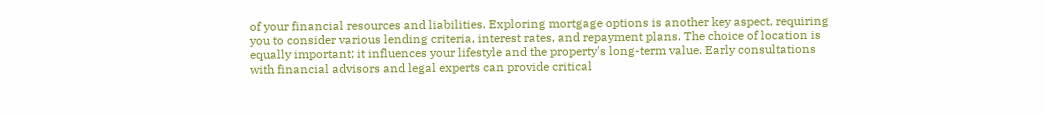of your financial resources and liabilities. Exploring mortgage options is another key aspect, requiring you to consider various lending criteria, interest rates, and repayment plans. The choice of location is equally important; it influences your lifestyle and the property's long-term value. Early consultations with financial advisors and legal experts can provide critical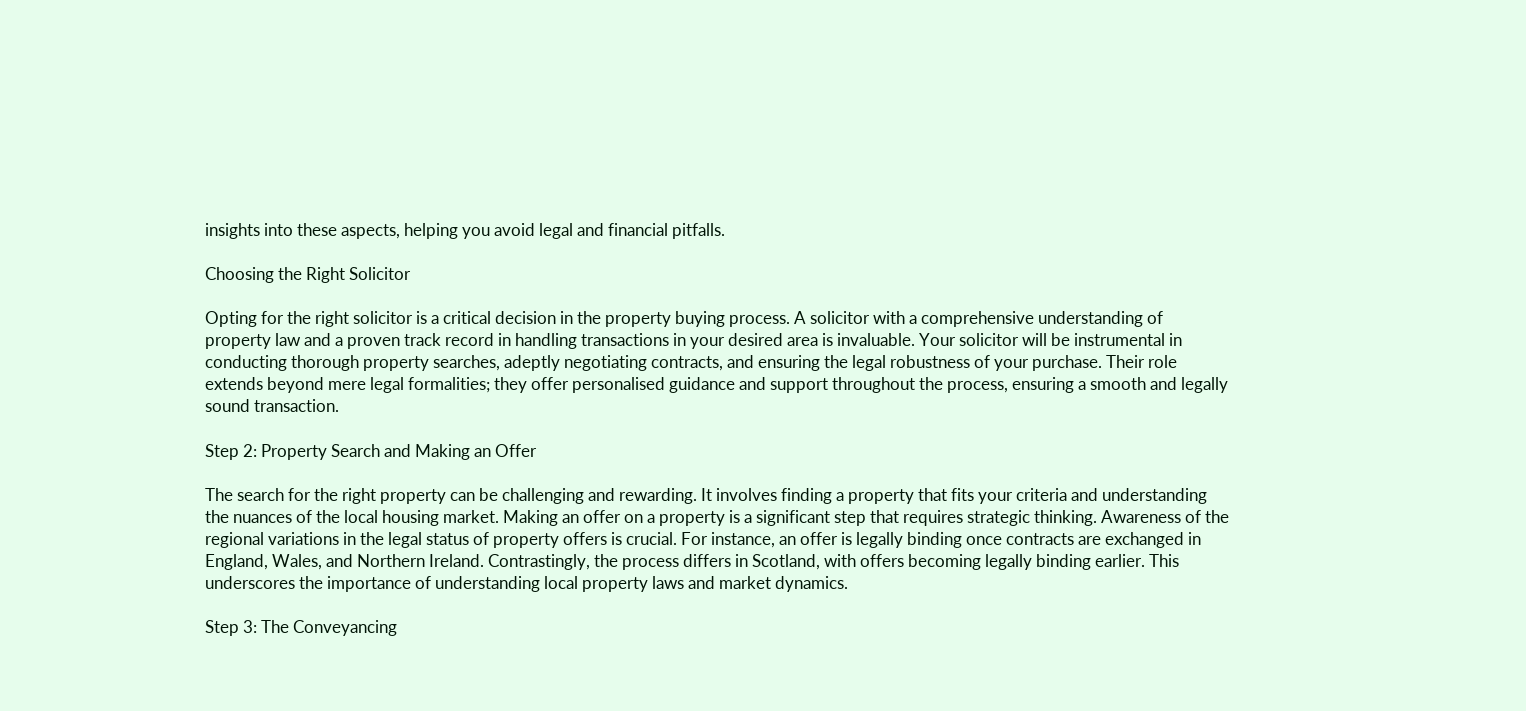insights into these aspects, helping you avoid legal and financial pitfalls.

Choosing the Right Solicitor

Opting for the right solicitor is a critical decision in the property buying process. A solicitor with a comprehensive understanding of property law and a proven track record in handling transactions in your desired area is invaluable. Your solicitor will be instrumental in conducting thorough property searches, adeptly negotiating contracts, and ensuring the legal robustness of your purchase. Their role extends beyond mere legal formalities; they offer personalised guidance and support throughout the process, ensuring a smooth and legally sound transaction.

Step 2: Property Search and Making an Offer

The search for the right property can be challenging and rewarding. It involves finding a property that fits your criteria and understanding the nuances of the local housing market. Making an offer on a property is a significant step that requires strategic thinking. Awareness of the regional variations in the legal status of property offers is crucial. For instance, an offer is legally binding once contracts are exchanged in England, Wales, and Northern Ireland. Contrastingly, the process differs in Scotland, with offers becoming legally binding earlier. This underscores the importance of understanding local property laws and market dynamics.

Step 3: The Conveyancing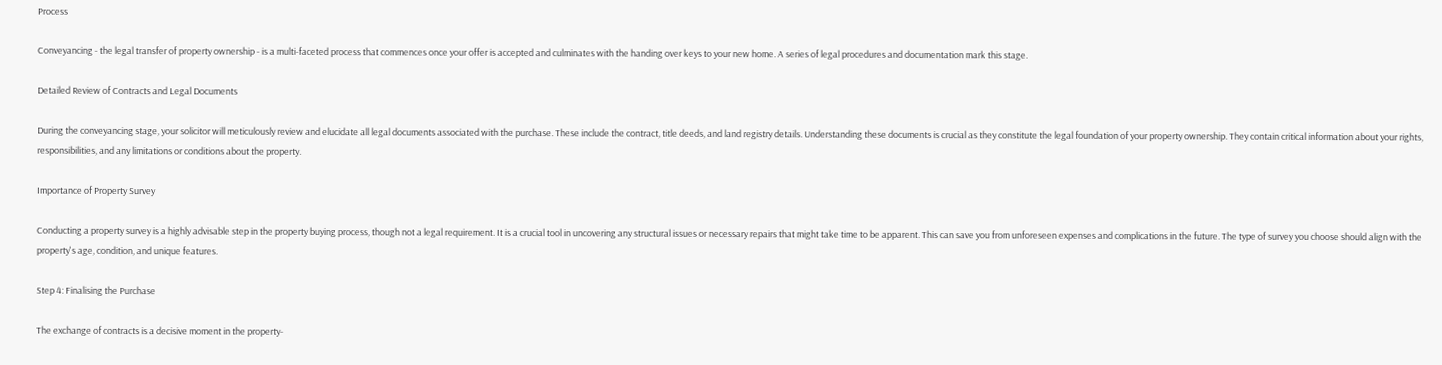Process

Conveyancing - the legal transfer of property ownership - is a multi-faceted process that commences once your offer is accepted and culminates with the handing over keys to your new home. A series of legal procedures and documentation mark this stage.

Detailed Review of Contracts and Legal Documents

During the conveyancing stage, your solicitor will meticulously review and elucidate all legal documents associated with the purchase. These include the contract, title deeds, and land registry details. Understanding these documents is crucial as they constitute the legal foundation of your property ownership. They contain critical information about your rights, responsibilities, and any limitations or conditions about the property.

Importance of Property Survey

Conducting a property survey is a highly advisable step in the property buying process, though not a legal requirement. It is a crucial tool in uncovering any structural issues or necessary repairs that might take time to be apparent. This can save you from unforeseen expenses and complications in the future. The type of survey you choose should align with the property's age, condition, and unique features.

Step 4: Finalising the Purchase

The exchange of contracts is a decisive moment in the property-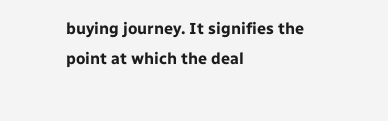buying journey. It signifies the point at which the deal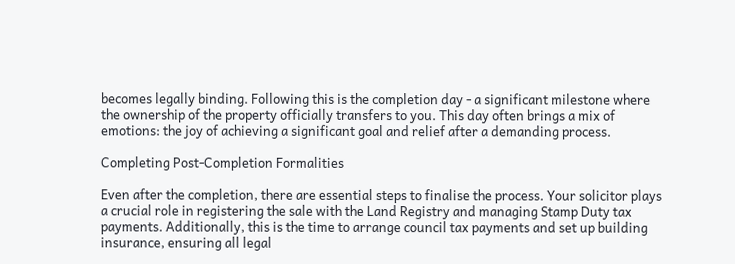becomes legally binding. Following this is the completion day - a significant milestone where the ownership of the property officially transfers to you. This day often brings a mix of emotions: the joy of achieving a significant goal and relief after a demanding process.

Completing Post-Completion Formalities

Even after the completion, there are essential steps to finalise the process. Your solicitor plays a crucial role in registering the sale with the Land Registry and managing Stamp Duty tax payments. Additionally, this is the time to arrange council tax payments and set up building insurance, ensuring all legal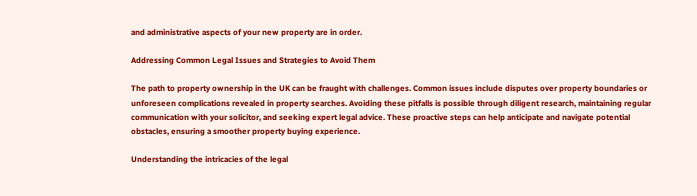and administrative aspects of your new property are in order.

Addressing Common Legal Issues and Strategies to Avoid Them

The path to property ownership in the UK can be fraught with challenges. Common issues include disputes over property boundaries or unforeseen complications revealed in property searches. Avoiding these pitfalls is possible through diligent research, maintaining regular communication with your solicitor, and seeking expert legal advice. These proactive steps can help anticipate and navigate potential obstacles, ensuring a smoother property buying experience.

Understanding the intricacies of the legal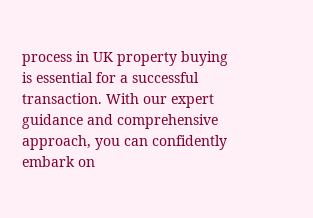process in UK property buying is essential for a successful transaction. With our expert guidance and comprehensive approach, you can confidently embark on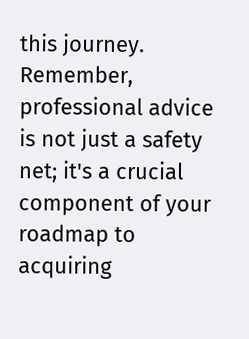this journey. Remember, professional advice is not just a safety net; it's a crucial component of your roadmap to acquiring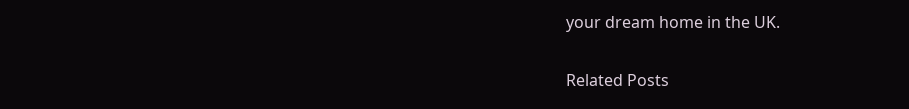your dream home in the UK.

Related Posts